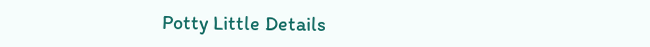Potty Little Details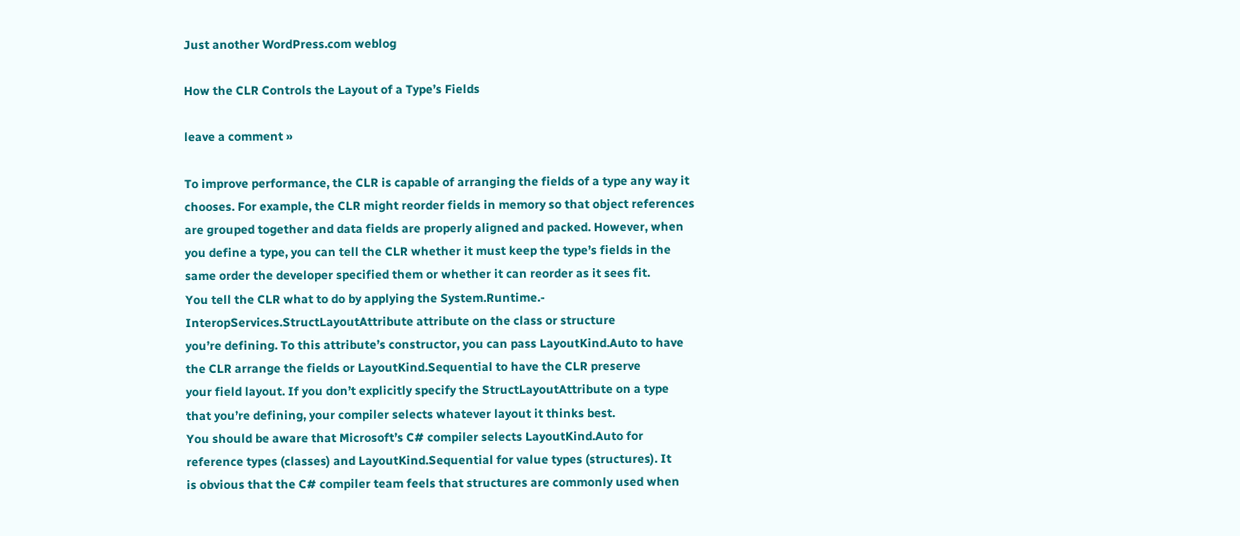Just another WordPress.com weblog

How the CLR Controls the Layout of a Type’s Fields

leave a comment »

To improve performance, the CLR is capable of arranging the fields of a type any way it
chooses. For example, the CLR might reorder fields in memory so that object references
are grouped together and data fields are properly aligned and packed. However, when
you define a type, you can tell the CLR whether it must keep the type’s fields in the
same order the developer specified them or whether it can reorder as it sees fit.
You tell the CLR what to do by applying the System.Runtime.-
InteropServices.StructLayoutAttribute attribute on the class or structure
you’re defining. To this attribute’s constructor, you can pass LayoutKind.Auto to have
the CLR arrange the fields or LayoutKind.Sequential to have the CLR preserve
your field layout. If you don’t explicitly specify the StructLayoutAttribute on a type
that you’re defining, your compiler selects whatever layout it thinks best.
You should be aware that Microsoft’s C# compiler selects LayoutKind.Auto for
reference types (classes) and LayoutKind.Sequential for value types (structures). It
is obvious that the C# compiler team feels that structures are commonly used when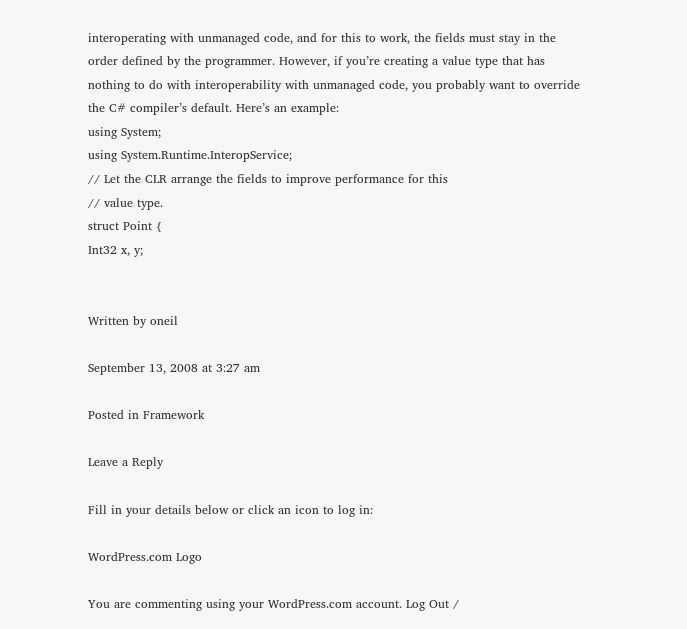interoperating with unmanaged code, and for this to work, the fields must stay in the
order defined by the programmer. However, if you’re creating a value type that has
nothing to do with interoperability with unmanaged code, you probably want to override
the C# compiler’s default. Here’s an example:
using System;
using System.Runtime.InteropService;
// Let the CLR arrange the fields to improve performance for this
// value type.
struct Point {
Int32 x, y;


Written by oneil

September 13, 2008 at 3:27 am

Posted in Framework

Leave a Reply

Fill in your details below or click an icon to log in:

WordPress.com Logo

You are commenting using your WordPress.com account. Log Out /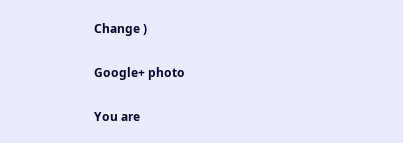Change )

Google+ photo

You are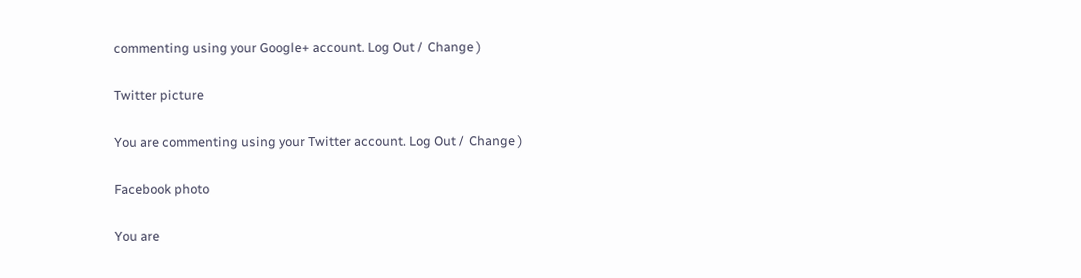commenting using your Google+ account. Log Out /  Change )

Twitter picture

You are commenting using your Twitter account. Log Out /  Change )

Facebook photo

You are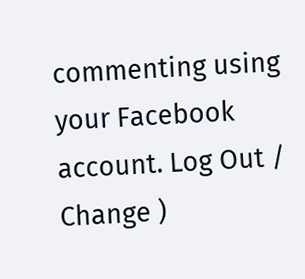commenting using your Facebook account. Log Out /  Change )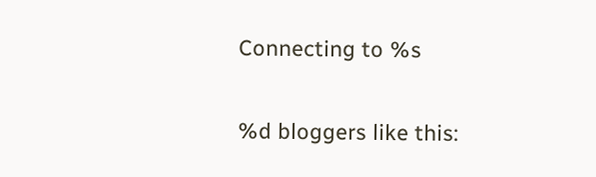Connecting to %s

%d bloggers like this: